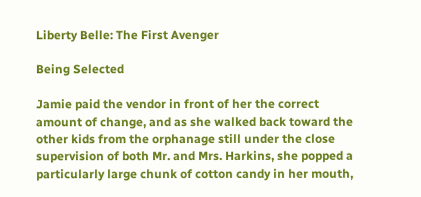Liberty Belle: The First Avenger

Being Selected

Jamie paid the vendor in front of her the correct amount of change, and as she walked back toward the other kids from the orphanage still under the close supervision of both Mr. and Mrs. Harkins, she popped a particularly large chunk of cotton candy in her mouth,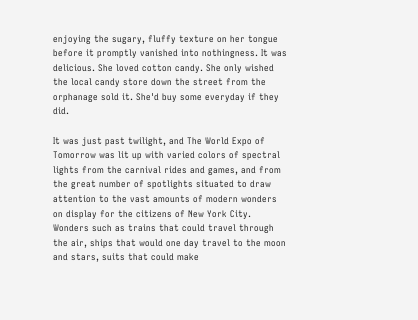enjoying the sugary, fluffy texture on her tongue before it promptly vanished into nothingness. It was delicious. She loved cotton candy. She only wished the local candy store down the street from the orphanage sold it. She'd buy some everyday if they did.

It was just past twilight, and The World Expo of Tomorrow was lit up with varied colors of spectral lights from the carnival rides and games, and from the great number of spotlights situated to draw attention to the vast amounts of modern wonders on display for the citizens of New York City. Wonders such as trains that could travel through the air, ships that would one day travel to the moon and stars, suits that could make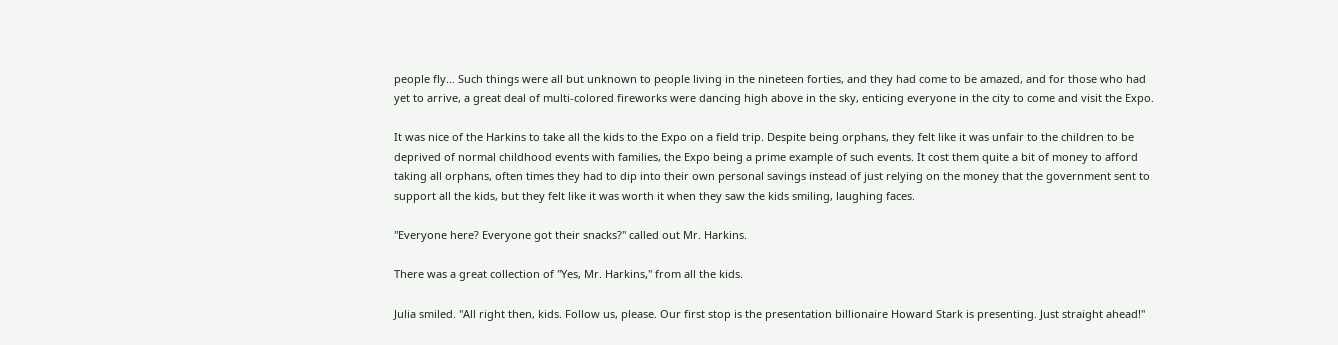people fly… Such things were all but unknown to people living in the nineteen forties, and they had come to be amazed, and for those who had yet to arrive, a great deal of multi-colored fireworks were dancing high above in the sky, enticing everyone in the city to come and visit the Expo.

It was nice of the Harkins to take all the kids to the Expo on a field trip. Despite being orphans, they felt like it was unfair to the children to be deprived of normal childhood events with families, the Expo being a prime example of such events. It cost them quite a bit of money to afford taking all orphans, often times they had to dip into their own personal savings instead of just relying on the money that the government sent to support all the kids, but they felt like it was worth it when they saw the kids smiling, laughing faces.

"Everyone here? Everyone got their snacks?" called out Mr. Harkins.

There was a great collection of "Yes, Mr. Harkins," from all the kids.

Julia smiled. "All right then, kids. Follow us, please. Our first stop is the presentation billionaire Howard Stark is presenting. Just straight ahead!"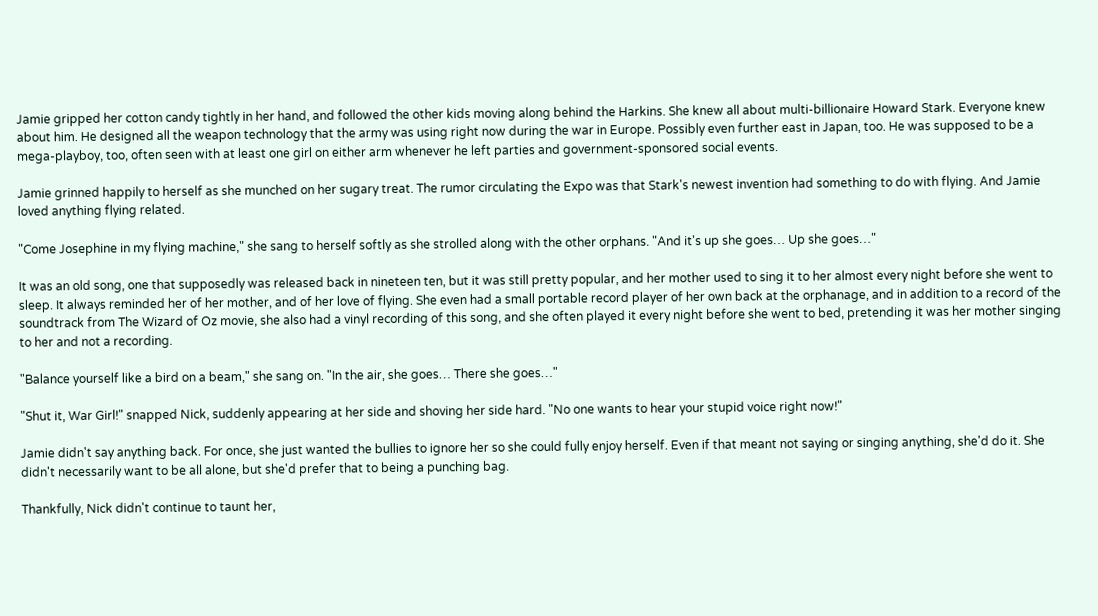Jamie gripped her cotton candy tightly in her hand, and followed the other kids moving along behind the Harkins. She knew all about multi-billionaire Howard Stark. Everyone knew about him. He designed all the weapon technology that the army was using right now during the war in Europe. Possibly even further east in Japan, too. He was supposed to be a mega-playboy, too, often seen with at least one girl on either arm whenever he left parties and government-sponsored social events.

Jamie grinned happily to herself as she munched on her sugary treat. The rumor circulating the Expo was that Stark's newest invention had something to do with flying. And Jamie loved anything flying related.

"Come Josephine in my flying machine," she sang to herself softly as she strolled along with the other orphans. "And it's up she goes… Up she goes…"

It was an old song, one that supposedly was released back in nineteen ten, but it was still pretty popular, and her mother used to sing it to her almost every night before she went to sleep. It always reminded her of her mother, and of her love of flying. She even had a small portable record player of her own back at the orphanage, and in addition to a record of the soundtrack from The Wizard of Oz movie, she also had a vinyl recording of this song, and she often played it every night before she went to bed, pretending it was her mother singing to her and not a recording.

"Balance yourself like a bird on a beam," she sang on. "In the air, she goes… There she goes…"

"Shut it, War Girl!" snapped Nick, suddenly appearing at her side and shoving her side hard. "No one wants to hear your stupid voice right now!"

Jamie didn't say anything back. For once, she just wanted the bullies to ignore her so she could fully enjoy herself. Even if that meant not saying or singing anything, she'd do it. She didn't necessarily want to be all alone, but she'd prefer that to being a punching bag.

Thankfully, Nick didn't continue to taunt her,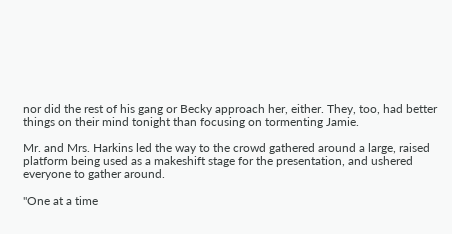nor did the rest of his gang or Becky approach her, either. They, too, had better things on their mind tonight than focusing on tormenting Jamie.

Mr. and Mrs. Harkins led the way to the crowd gathered around a large, raised platform being used as a makeshift stage for the presentation, and ushered everyone to gather around.

"One at a time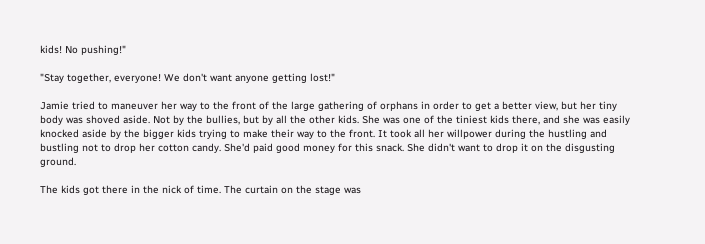kids! No pushing!"

"Stay together, everyone! We don't want anyone getting lost!"

Jamie tried to maneuver her way to the front of the large gathering of orphans in order to get a better view, but her tiny body was shoved aside. Not by the bullies, but by all the other kids. She was one of the tiniest kids there, and she was easily knocked aside by the bigger kids trying to make their way to the front. It took all her willpower during the hustling and bustling not to drop her cotton candy. She'd paid good money for this snack. She didn't want to drop it on the disgusting ground.

The kids got there in the nick of time. The curtain on the stage was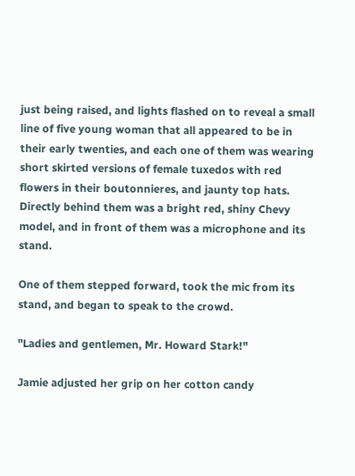just being raised, and lights flashed on to reveal a small line of five young woman that all appeared to be in their early twenties, and each one of them was wearing short skirted versions of female tuxedos with red flowers in their boutonnieres, and jaunty top hats. Directly behind them was a bright red, shiny Chevy model, and in front of them was a microphone and its stand.

One of them stepped forward, took the mic from its stand, and began to speak to the crowd.

"Ladies and gentlemen, Mr. Howard Stark!"

Jamie adjusted her grip on her cotton candy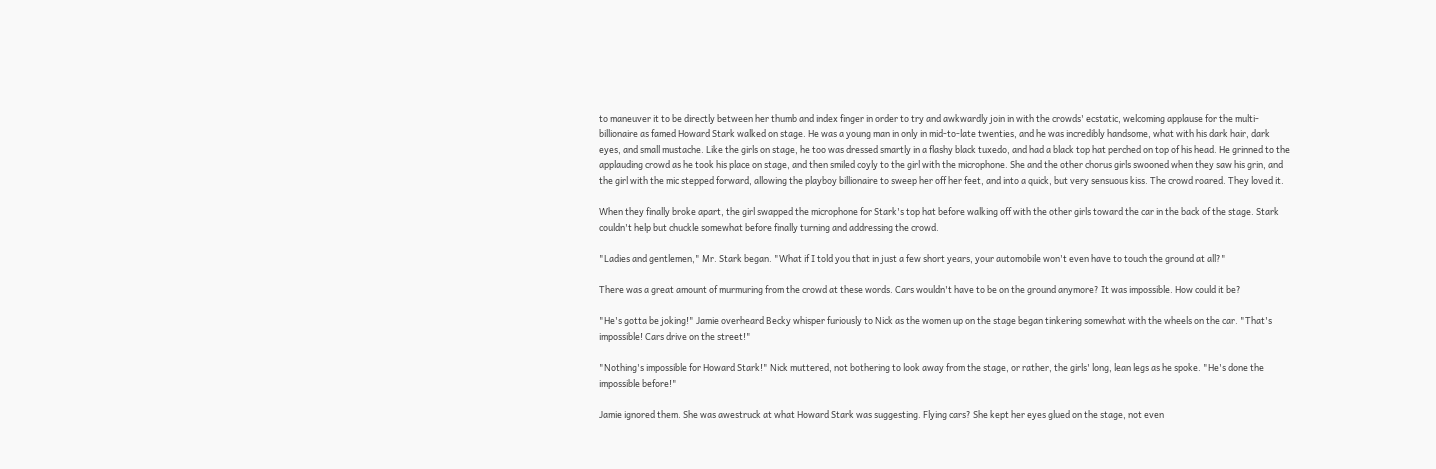to maneuver it to be directly between her thumb and index finger in order to try and awkwardly join in with the crowds' ecstatic, welcoming applause for the multi-billionaire as famed Howard Stark walked on stage. He was a young man in only in mid-to-late twenties, and he was incredibly handsome, what with his dark hair, dark eyes, and small mustache. Like the girls on stage, he too was dressed smartly in a flashy black tuxedo, and had a black top hat perched on top of his head. He grinned to the applauding crowd as he took his place on stage, and then smiled coyly to the girl with the microphone. She and the other chorus girls swooned when they saw his grin, and the girl with the mic stepped forward, allowing the playboy billionaire to sweep her off her feet, and into a quick, but very sensuous kiss. The crowd roared. They loved it.

When they finally broke apart, the girl swapped the microphone for Stark's top hat before walking off with the other girls toward the car in the back of the stage. Stark couldn't help but chuckle somewhat before finally turning and addressing the crowd.

"Ladies and gentlemen," Mr. Stark began. "What if I told you that in just a few short years, your automobile won't even have to touch the ground at all?"

There was a great amount of murmuring from the crowd at these words. Cars wouldn't have to be on the ground anymore? It was impossible. How could it be?

"He's gotta be joking!" Jamie overheard Becky whisper furiously to Nick as the women up on the stage began tinkering somewhat with the wheels on the car. "That's impossible! Cars drive on the street!"

"Nothing's impossible for Howard Stark!" Nick muttered, not bothering to look away from the stage, or rather, the girls' long, lean legs as he spoke. "He's done the impossible before!"

Jamie ignored them. She was awestruck at what Howard Stark was suggesting. Flying cars? She kept her eyes glued on the stage, not even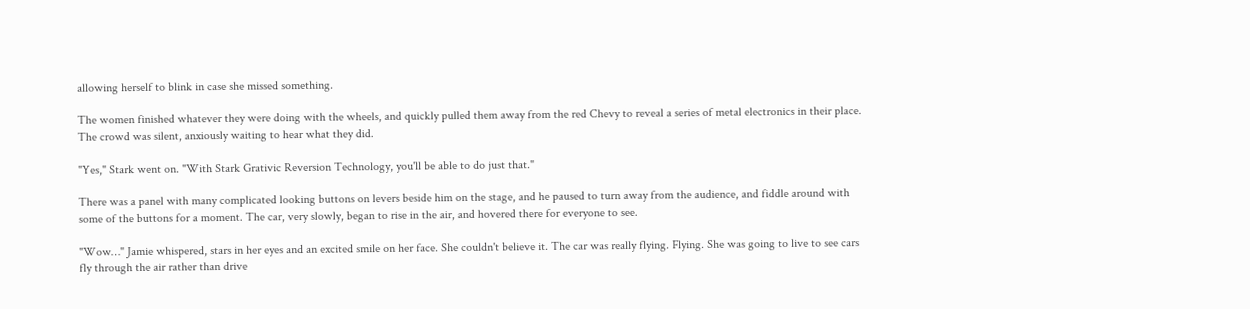allowing herself to blink in case she missed something.

The women finished whatever they were doing with the wheels, and quickly pulled them away from the red Chevy to reveal a series of metal electronics in their place. The crowd was silent, anxiously waiting to hear what they did.

"Yes," Stark went on. "With Stark Grativic Reversion Technology, you'll be able to do just that."

There was a panel with many complicated looking buttons on levers beside him on the stage, and he paused to turn away from the audience, and fiddle around with some of the buttons for a moment. The car, very slowly, began to rise in the air, and hovered there for everyone to see.

"Wow…" Jamie whispered, stars in her eyes and an excited smile on her face. She couldn't believe it. The car was really flying. Flying. She was going to live to see cars fly through the air rather than drive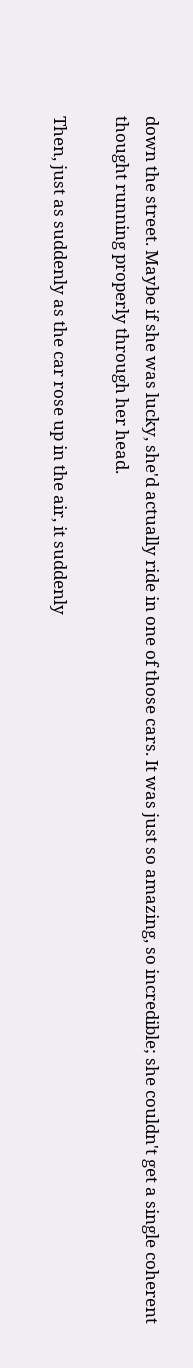down the street. Maybe if she was lucky, she'd actually ride in one of those cars. It was just so amazing, so incredible; she couldn't get a single coherent thought running properly through her head.

Then, just as suddenly as the car rose up in the air, it suddenly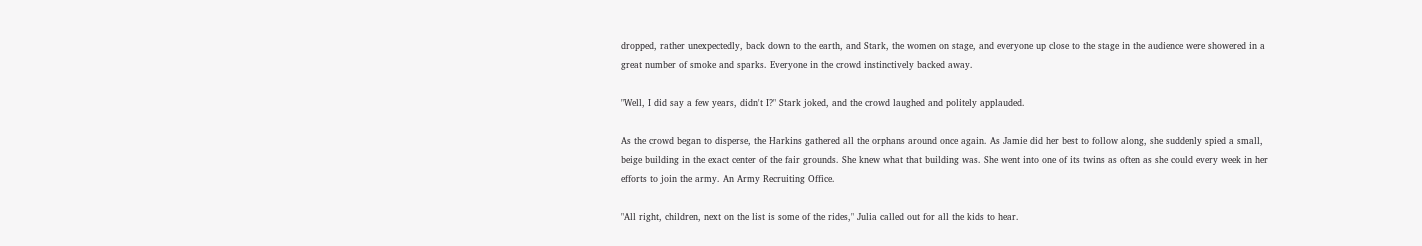dropped, rather unexpectedly, back down to the earth, and Stark, the women on stage, and everyone up close to the stage in the audience were showered in a great number of smoke and sparks. Everyone in the crowd instinctively backed away.

"Well, I did say a few years, didn't I?" Stark joked, and the crowd laughed and politely applauded.

As the crowd began to disperse, the Harkins gathered all the orphans around once again. As Jamie did her best to follow along, she suddenly spied a small, beige building in the exact center of the fair grounds. She knew what that building was. She went into one of its twins as often as she could every week in her efforts to join the army. An Army Recruiting Office.

"All right, children, next on the list is some of the rides," Julia called out for all the kids to hear.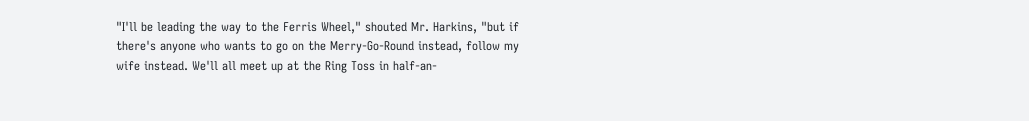"I'll be leading the way to the Ferris Wheel," shouted Mr. Harkins, "but if there's anyone who wants to go on the Merry-Go-Round instead, follow my wife instead. We'll all meet up at the Ring Toss in half-an-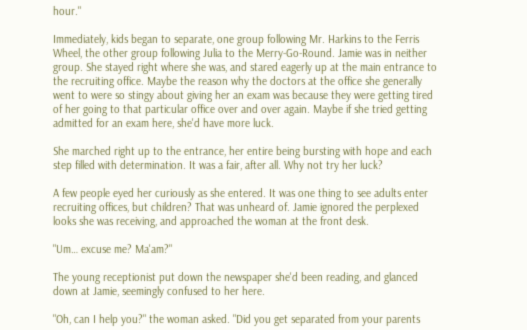hour."

Immediately, kids began to separate, one group following Mr. Harkins to the Ferris Wheel, the other group following Julia to the Merry-Go-Round. Jamie was in neither group. She stayed right where she was, and stared eagerly up at the main entrance to the recruiting office. Maybe the reason why the doctors at the office she generally went to were so stingy about giving her an exam was because they were getting tired of her going to that particular office over and over again. Maybe if she tried getting admitted for an exam here, she'd have more luck.

She marched right up to the entrance, her entire being bursting with hope and each step filled with determination. It was a fair, after all. Why not try her luck?

A few people eyed her curiously as she entered. It was one thing to see adults enter recruiting offices, but children? That was unheard of. Jamie ignored the perplexed looks she was receiving, and approached the woman at the front desk.

"Um… excuse me? Ma'am?"

The young receptionist put down the newspaper she'd been reading, and glanced down at Jamie, seemingly confused to her here.

"Oh, can I help you?" the woman asked. "Did you get separated from your parents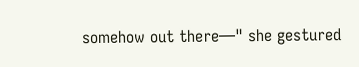somehow out there—" she gestured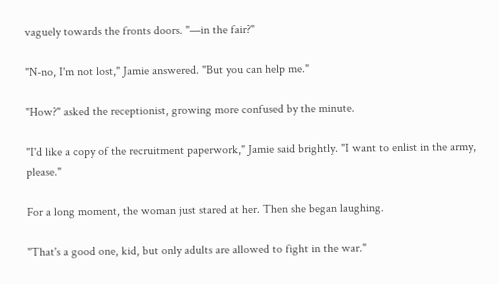vaguely towards the fronts doors. "—in the fair?"

"N-no, I'm not lost," Jamie answered. "But you can help me."

"How?" asked the receptionist, growing more confused by the minute.

"I'd like a copy of the recruitment paperwork," Jamie said brightly. "I want to enlist in the army, please."

For a long moment, the woman just stared at her. Then she began laughing.

"That's a good one, kid, but only adults are allowed to fight in the war."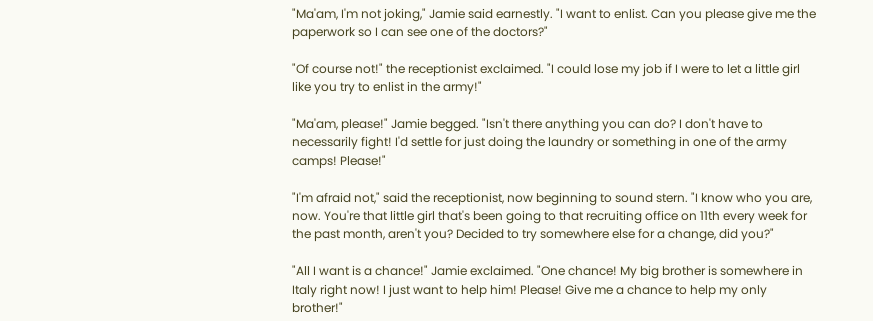"Ma'am, I'm not joking," Jamie said earnestly. "I want to enlist. Can you please give me the paperwork so I can see one of the doctors?"

"Of course not!" the receptionist exclaimed. "I could lose my job if I were to let a little girl like you try to enlist in the army!"

"Ma'am, please!" Jamie begged. "Isn't there anything you can do? I don't have to necessarily fight! I'd settle for just doing the laundry or something in one of the army camps! Please!"

"I'm afraid not," said the receptionist, now beginning to sound stern. "I know who you are, now. You're that little girl that's been going to that recruiting office on 11th every week for the past month, aren't you? Decided to try somewhere else for a change, did you?"

"All I want is a chance!" Jamie exclaimed. "One chance! My big brother is somewhere in Italy right now! I just want to help him! Please! Give me a chance to help my only brother!"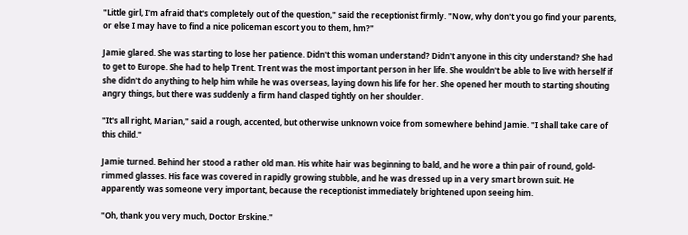"Little girl, I'm afraid that's completely out of the question," said the receptionist firmly. "Now, why don't you go find your parents, or else I may have to find a nice policeman escort you to them, hm?"

Jamie glared. She was starting to lose her patience. Didn't this woman understand? Didn't anyone in this city understand? She had to get to Europe. She had to help Trent. Trent was the most important person in her life. She wouldn't be able to live with herself if she didn't do anything to help him while he was overseas, laying down his life for her. She opened her mouth to starting shouting angry things, but there was suddenly a firm hand clasped tightly on her shoulder.

"It's all right, Marian," said a rough, accented, but otherwise unknown voice from somewhere behind Jamie. "I shall take care of this child."

Jamie turned. Behind her stood a rather old man. His white hair was beginning to bald, and he wore a thin pair of round, gold-rimmed glasses. His face was covered in rapidly growing stubble, and he was dressed up in a very smart brown suit. He apparently was someone very important, because the receptionist immediately brightened upon seeing him.

"Oh, thank you very much, Doctor Erskine."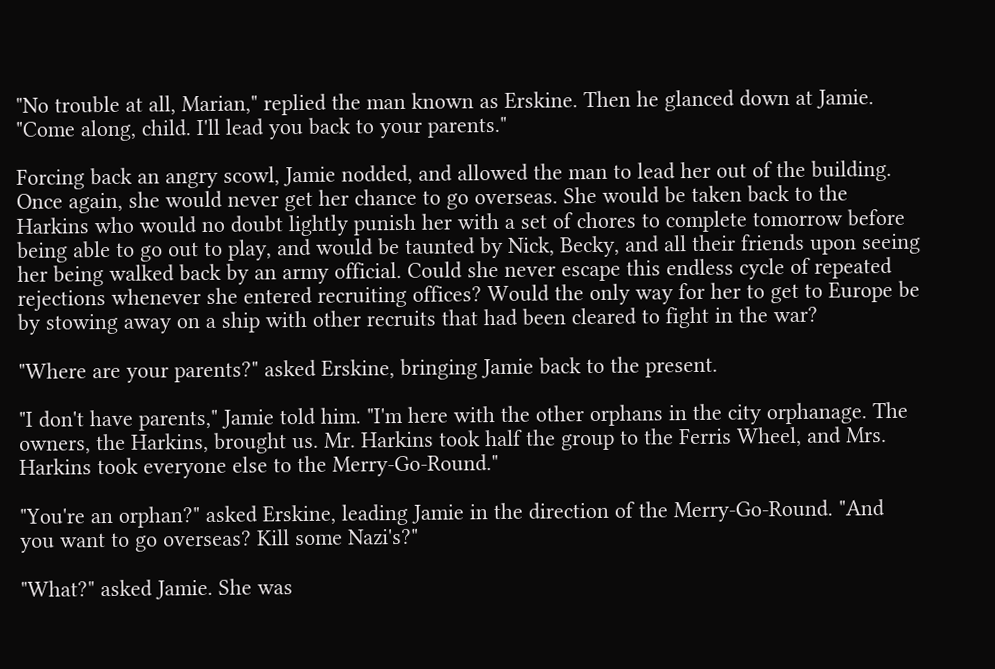"No trouble at all, Marian," replied the man known as Erskine. Then he glanced down at Jamie. "Come along, child. I'll lead you back to your parents."

Forcing back an angry scowl, Jamie nodded, and allowed the man to lead her out of the building. Once again, she would never get her chance to go overseas. She would be taken back to the Harkins who would no doubt lightly punish her with a set of chores to complete tomorrow before being able to go out to play, and would be taunted by Nick, Becky, and all their friends upon seeing her being walked back by an army official. Could she never escape this endless cycle of repeated rejections whenever she entered recruiting offices? Would the only way for her to get to Europe be by stowing away on a ship with other recruits that had been cleared to fight in the war?

"Where are your parents?" asked Erskine, bringing Jamie back to the present.

"I don't have parents," Jamie told him. "I'm here with the other orphans in the city orphanage. The owners, the Harkins, brought us. Mr. Harkins took half the group to the Ferris Wheel, and Mrs. Harkins took everyone else to the Merry-Go-Round."

"You're an orphan?" asked Erskine, leading Jamie in the direction of the Merry-Go-Round. "And you want to go overseas? Kill some Nazi's?"

"What?" asked Jamie. She was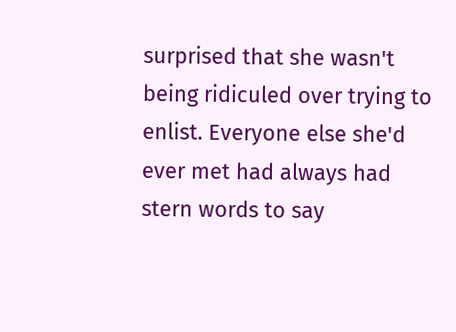surprised that she wasn't being ridiculed over trying to enlist. Everyone else she'd ever met had always had stern words to say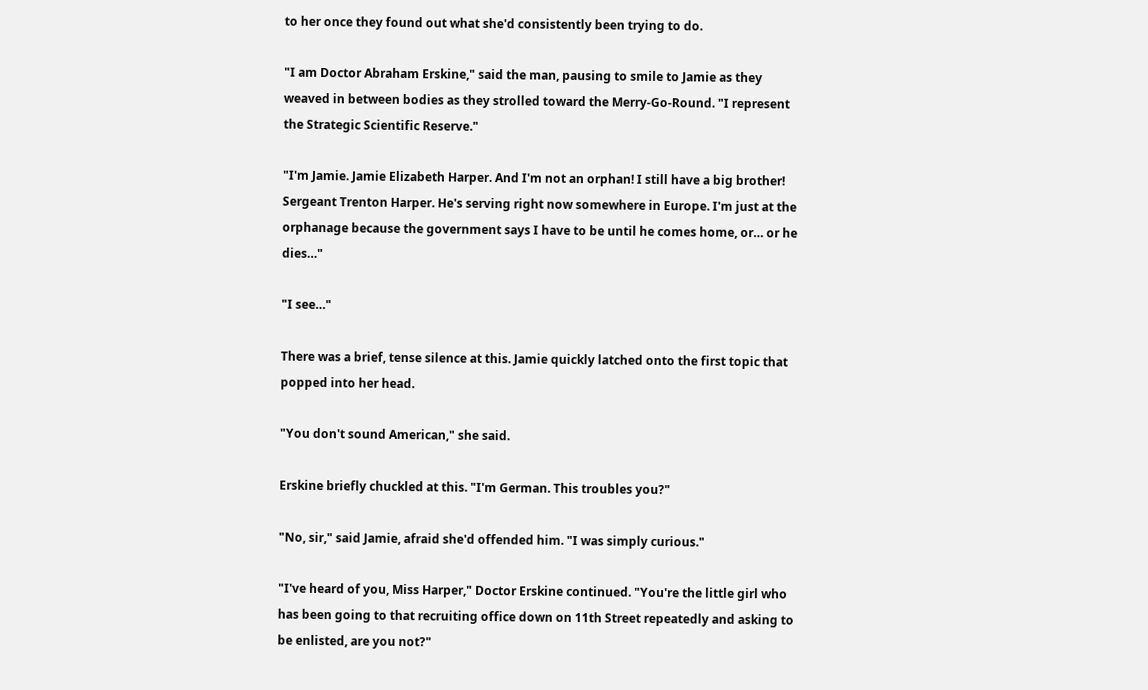to her once they found out what she'd consistently been trying to do.

"I am Doctor Abraham Erskine," said the man, pausing to smile to Jamie as they weaved in between bodies as they strolled toward the Merry-Go-Round. "I represent the Strategic Scientific Reserve."

"I'm Jamie. Jamie Elizabeth Harper. And I'm not an orphan! I still have a big brother! Sergeant Trenton Harper. He's serving right now somewhere in Europe. I'm just at the orphanage because the government says I have to be until he comes home, or… or he dies…"

"I see…"

There was a brief, tense silence at this. Jamie quickly latched onto the first topic that popped into her head.

"You don't sound American," she said.

Erskine briefly chuckled at this. "I'm German. This troubles you?"

"No, sir," said Jamie, afraid she'd offended him. "I was simply curious."

"I've heard of you, Miss Harper," Doctor Erskine continued. "You're the little girl who has been going to that recruiting office down on 11th Street repeatedly and asking to be enlisted, are you not?"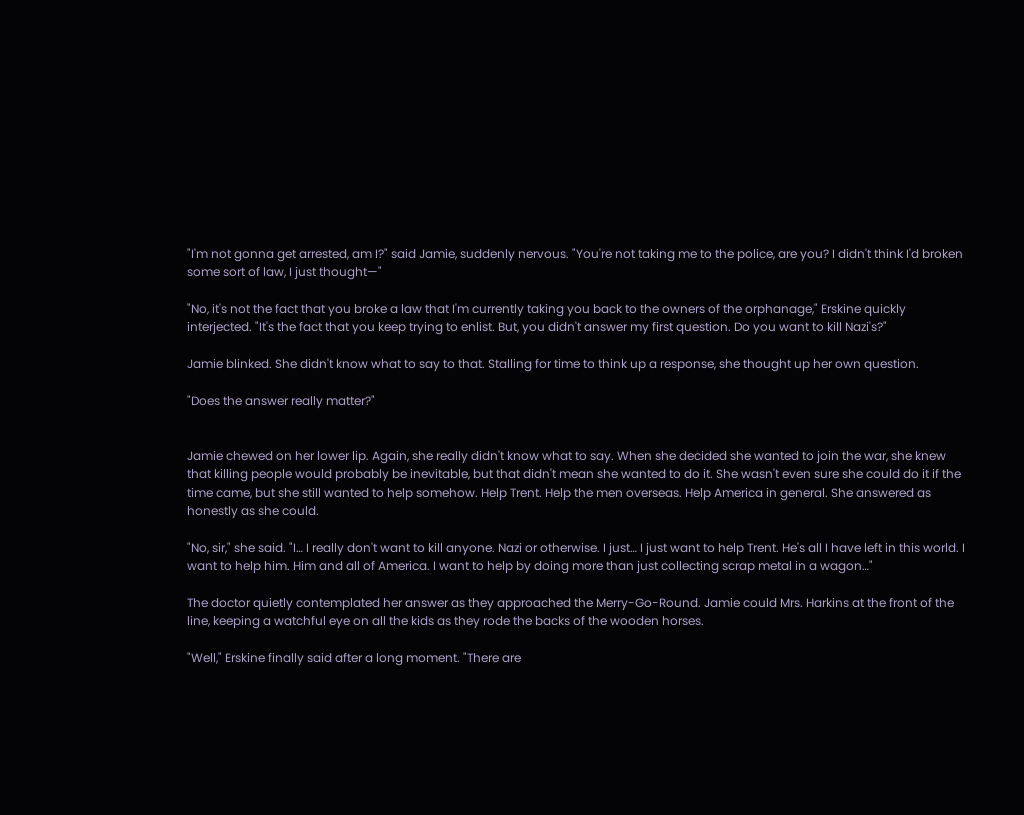"I'm not gonna get arrested, am I?" said Jamie, suddenly nervous. "You're not taking me to the police, are you? I didn't think I'd broken some sort of law, I just thought—"

"No, it's not the fact that you broke a law that I'm currently taking you back to the owners of the orphanage," Erskine quickly interjected. "It's the fact that you keep trying to enlist. But, you didn't answer my first question. Do you want to kill Nazi's?"

Jamie blinked. She didn't know what to say to that. Stalling for time to think up a response, she thought up her own question.

"Does the answer really matter?"


Jamie chewed on her lower lip. Again, she really didn't know what to say. When she decided she wanted to join the war, she knew that killing people would probably be inevitable, but that didn't mean she wanted to do it. She wasn't even sure she could do it if the time came, but she still wanted to help somehow. Help Trent. Help the men overseas. Help America in general. She answered as honestly as she could.

"No, sir," she said. "I… I really don't want to kill anyone. Nazi or otherwise. I just… I just want to help Trent. He's all I have left in this world. I want to help him. Him and all of America. I want to help by doing more than just collecting scrap metal in a wagon…"

The doctor quietly contemplated her answer as they approached the Merry-Go-Round. Jamie could Mrs. Harkins at the front of the line, keeping a watchful eye on all the kids as they rode the backs of the wooden horses.

"Well," Erskine finally said after a long moment. "There are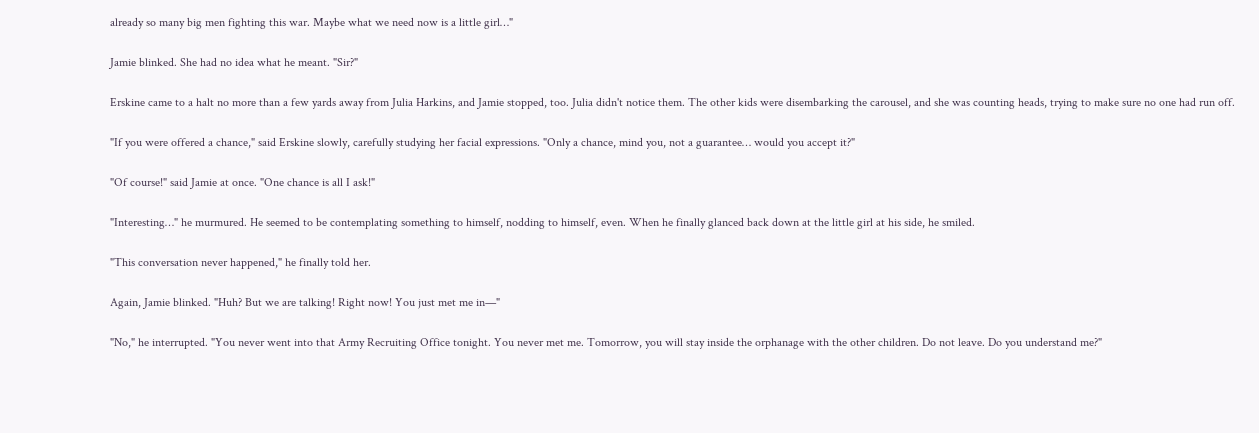already so many big men fighting this war. Maybe what we need now is a little girl…"

Jamie blinked. She had no idea what he meant. "Sir?"

Erskine came to a halt no more than a few yards away from Julia Harkins, and Jamie stopped, too. Julia didn't notice them. The other kids were disembarking the carousel, and she was counting heads, trying to make sure no one had run off.

"If you were offered a chance," said Erskine slowly, carefully studying her facial expressions. "Only a chance, mind you, not a guarantee… would you accept it?"

"Of course!" said Jamie at once. "One chance is all I ask!"

"Interesting…" he murmured. He seemed to be contemplating something to himself, nodding to himself, even. When he finally glanced back down at the little girl at his side, he smiled.

"This conversation never happened," he finally told her.

Again, Jamie blinked. "Huh? But we are talking! Right now! You just met me in—"

"No," he interrupted. "You never went into that Army Recruiting Office tonight. You never met me. Tomorrow, you will stay inside the orphanage with the other children. Do not leave. Do you understand me?"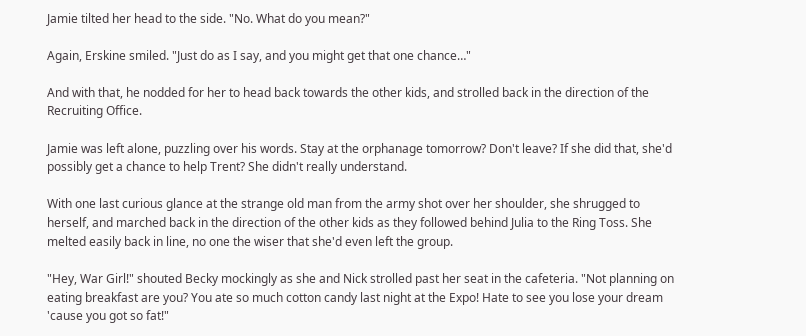Jamie tilted her head to the side. "No. What do you mean?"

Again, Erskine smiled. "Just do as I say, and you might get that one chance…"

And with that, he nodded for her to head back towards the other kids, and strolled back in the direction of the Recruiting Office.

Jamie was left alone, puzzling over his words. Stay at the orphanage tomorrow? Don't leave? If she did that, she'd possibly get a chance to help Trent? She didn't really understand.

With one last curious glance at the strange old man from the army shot over her shoulder, she shrugged to herself, and marched back in the direction of the other kids as they followed behind Julia to the Ring Toss. She melted easily back in line, no one the wiser that she'd even left the group.

"Hey, War Girl!" shouted Becky mockingly as she and Nick strolled past her seat in the cafeteria. "Not planning on eating breakfast are you? You ate so much cotton candy last night at the Expo! Hate to see you lose your dream 'cause you got so fat!"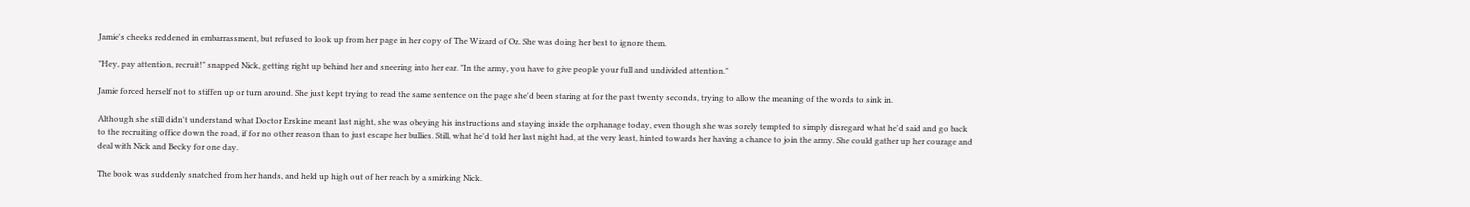Jamie's cheeks reddened in embarrassment, but refused to look up from her page in her copy of The Wizard of Oz. She was doing her best to ignore them.

"Hey, pay attention, recruit!" snapped Nick, getting right up behind her and sneering into her ear. "In the army, you have to give people your full and undivided attention."

Jamie forced herself not to stiffen up or turn around. She just kept trying to read the same sentence on the page she'd been staring at for the past twenty seconds, trying to allow the meaning of the words to sink in.

Although she still didn't understand what Doctor Erskine meant last night, she was obeying his instructions and staying inside the orphanage today, even though she was sorely tempted to simply disregard what he'd said and go back to the recruiting office down the road, if for no other reason than to just escape her bullies. Still, what he'd told her last night had, at the very least, hinted towards her having a chance to join the army. She could gather up her courage and deal with Nick and Becky for one day.

The book was suddenly snatched from her hands, and held up high out of her reach by a smirking Nick.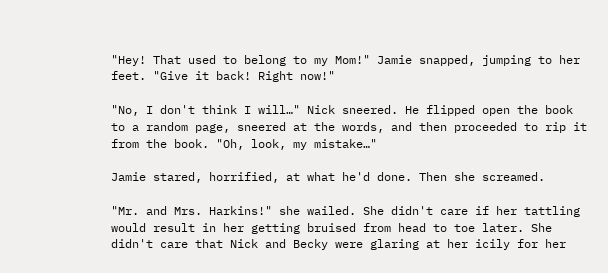"Hey! That used to belong to my Mom!" Jamie snapped, jumping to her feet. "Give it back! Right now!"

"No, I don't think I will…" Nick sneered. He flipped open the book to a random page, sneered at the words, and then proceeded to rip it from the book. "Oh, look, my mistake…"

Jamie stared, horrified, at what he'd done. Then she screamed.

"Mr. and Mrs. Harkins!" she wailed. She didn't care if her tattling would result in her getting bruised from head to toe later. She didn't care that Nick and Becky were glaring at her icily for her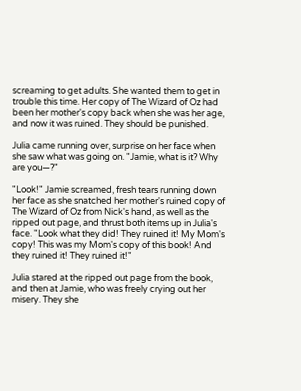screaming to get adults. She wanted them to get in trouble this time. Her copy of The Wizard of Oz had been her mother's copy back when she was her age, and now it was ruined. They should be punished.

Julia came running over, surprise on her face when she saw what was going on. "Jamie, what is it? Why are you—?"

"Look!" Jamie screamed, fresh tears running down her face as she snatched her mother's ruined copy of The Wizard of Oz from Nick's hand, as well as the ripped out page, and thrust both items up in Julia's face. "Look what they did! They ruined it! My Mom's copy! This was my Mom's copy of this book! And they ruined it! They ruined it!"

Julia stared at the ripped out page from the book, and then at Jamie, who was freely crying out her misery. They she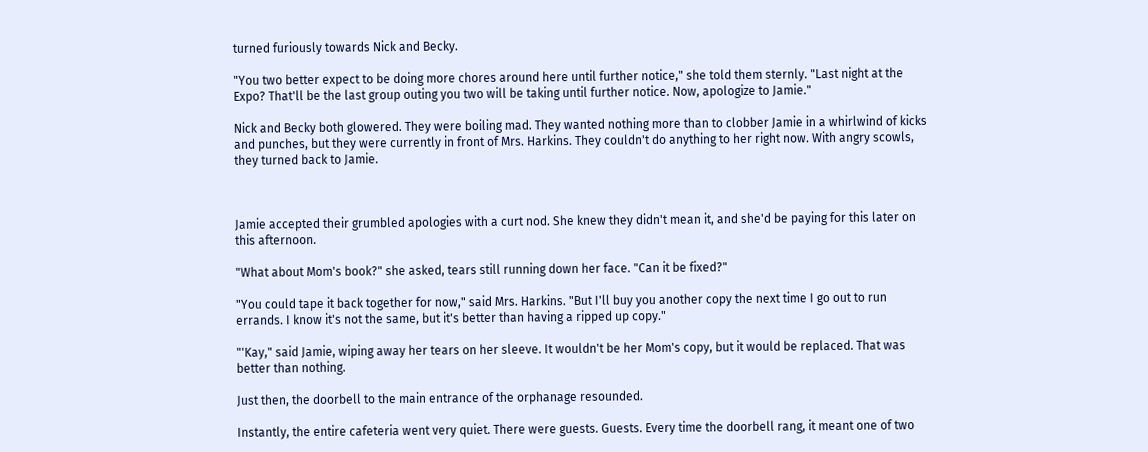turned furiously towards Nick and Becky.

"You two better expect to be doing more chores around here until further notice," she told them sternly. "Last night at the Expo? That'll be the last group outing you two will be taking until further notice. Now, apologize to Jamie."

Nick and Becky both glowered. They were boiling mad. They wanted nothing more than to clobber Jamie in a whirlwind of kicks and punches, but they were currently in front of Mrs. Harkins. They couldn't do anything to her right now. With angry scowls, they turned back to Jamie.



Jamie accepted their grumbled apologies with a curt nod. She knew they didn't mean it, and she'd be paying for this later on this afternoon.

"What about Mom's book?" she asked, tears still running down her face. "Can it be fixed?"

"You could tape it back together for now," said Mrs. Harkins. "But I'll buy you another copy the next time I go out to run errands. I know it's not the same, but it's better than having a ripped up copy."

"'Kay," said Jamie, wiping away her tears on her sleeve. It wouldn't be her Mom's copy, but it would be replaced. That was better than nothing.

Just then, the doorbell to the main entrance of the orphanage resounded.

Instantly, the entire cafeteria went very quiet. There were guests. Guests. Every time the doorbell rang, it meant one of two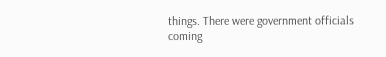things. There were government officials coming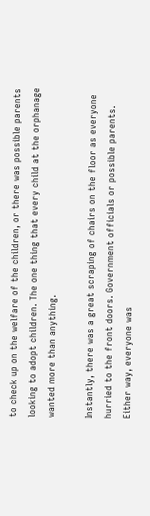to check up on the welfare of the children, or there was possible parents looking to adopt children. The one thing that every child at the orphanage wanted more than anything.

Instantly, there was a great scraping of chairs on the floor as everyone hurried to the front doors. Government officials or possible parents. Either way, everyone was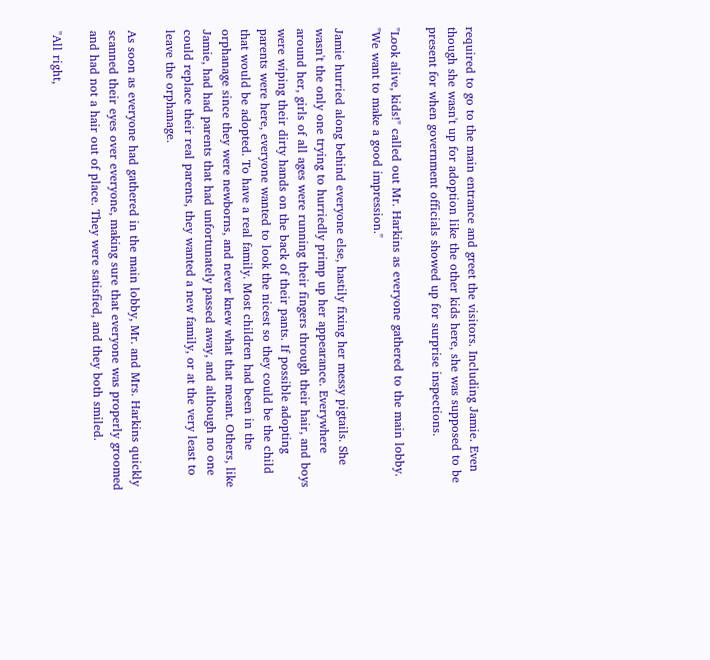required to go to the main entrance and greet the visitors. Including Jamie. Even though she wasn't up for adoption like the other kids here, she was supposed to be present for when government officials showed up for surprise inspections.

"Look alive, kids!" called out Mr. Harkins as everyone gathered to the main lobby. "We want to make a good impression."

Jamie hurried along behind everyone else, hastily fixing her messy pigtails. She wasn't the only one trying to hurriedly primp up her appearance. Everywhere around her, girls of all ages were running their fingers through their hair, and boys were wiping their dirty hands on the back of their pants. If possible adopting parents were here, everyone wanted to look the nicest so they could be the child that would be adopted. To have a real family. Most children had been in the orphanage since they were newborns, and never knew what that meant. Others, like Jamie, had had parents that had unfortunately passed away, and although no one could replace their real parents, they wanted a new family, or at the very least to leave the orphanage.

As soon as everyone had gathered in the main lobby, Mr. and Mrs. Harkins quickly scanned their eyes over everyone, making sure that everyone was properly groomed and had not a hair out of place. They were satisfied, and they both smiled.

"All right,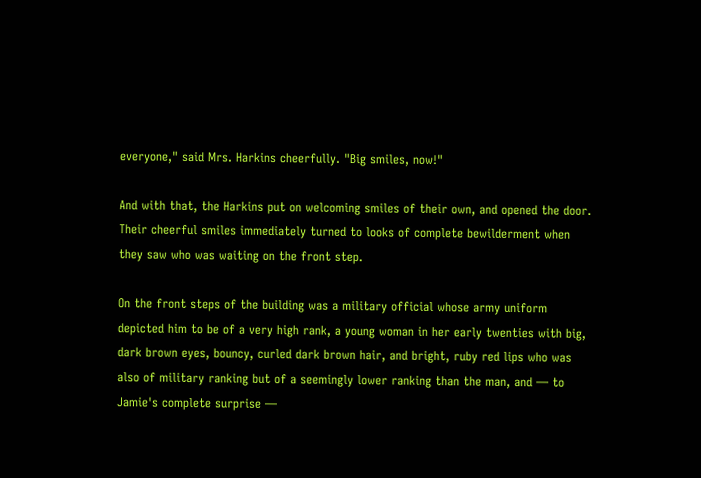everyone," said Mrs. Harkins cheerfully. "Big smiles, now!"

And with that, the Harkins put on welcoming smiles of their own, and opened the door. Their cheerful smiles immediately turned to looks of complete bewilderment when they saw who was waiting on the front step.

On the front steps of the building was a military official whose army uniform depicted him to be of a very high rank, a young woman in her early twenties with big, dark brown eyes, bouncy, curled dark brown hair, and bright, ruby red lips who was also of military ranking but of a seemingly lower ranking than the man, and — to Jamie's complete surprise —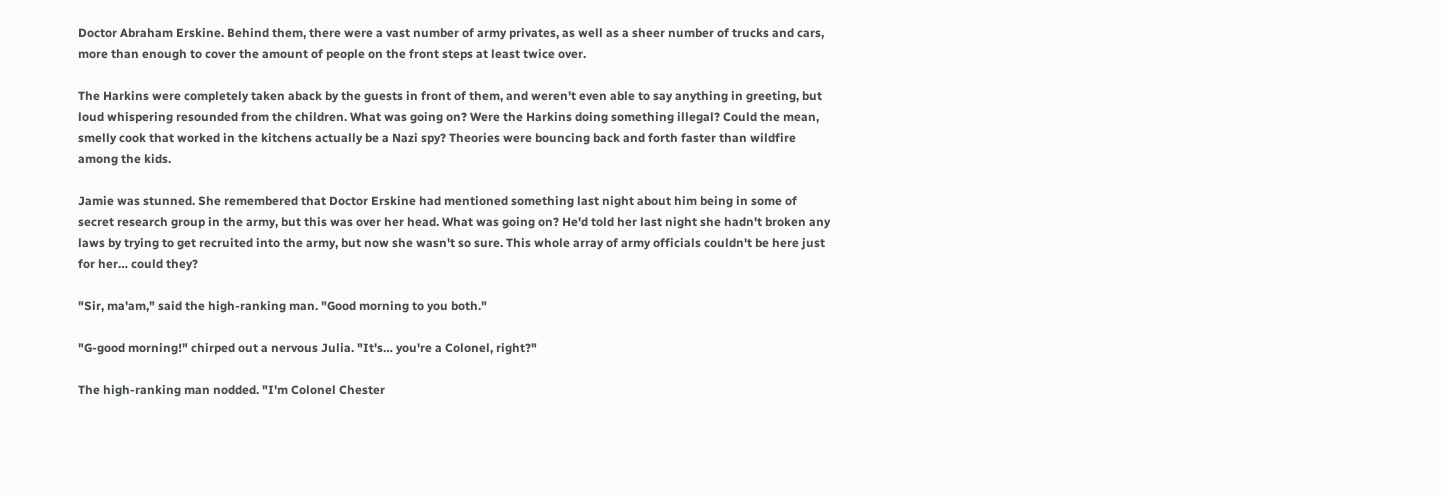Doctor Abraham Erskine. Behind them, there were a vast number of army privates, as well as a sheer number of trucks and cars, more than enough to cover the amount of people on the front steps at least twice over.

The Harkins were completely taken aback by the guests in front of them, and weren't even able to say anything in greeting, but loud whispering resounded from the children. What was going on? Were the Harkins doing something illegal? Could the mean, smelly cook that worked in the kitchens actually be a Nazi spy? Theories were bouncing back and forth faster than wildfire among the kids.

Jamie was stunned. She remembered that Doctor Erskine had mentioned something last night about him being in some of secret research group in the army, but this was over her head. What was going on? He'd told her last night she hadn't broken any laws by trying to get recruited into the army, but now she wasn't so sure. This whole array of army officials couldn't be here just for her… could they?

"Sir, ma'am," said the high-ranking man. "Good morning to you both."

"G-good morning!" chirped out a nervous Julia. "It's… you're a Colonel, right?"

The high-ranking man nodded. "I'm Colonel Chester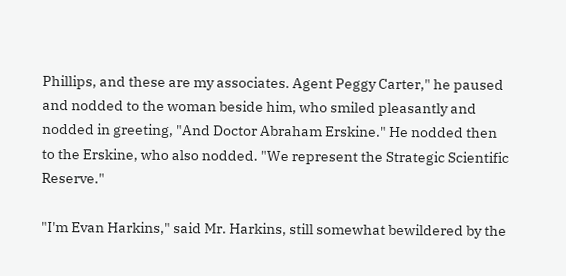Phillips, and these are my associates. Agent Peggy Carter," he paused and nodded to the woman beside him, who smiled pleasantly and nodded in greeting, "And Doctor Abraham Erskine." He nodded then to the Erskine, who also nodded. "We represent the Strategic Scientific Reserve."

"I'm Evan Harkins," said Mr. Harkins, still somewhat bewildered by the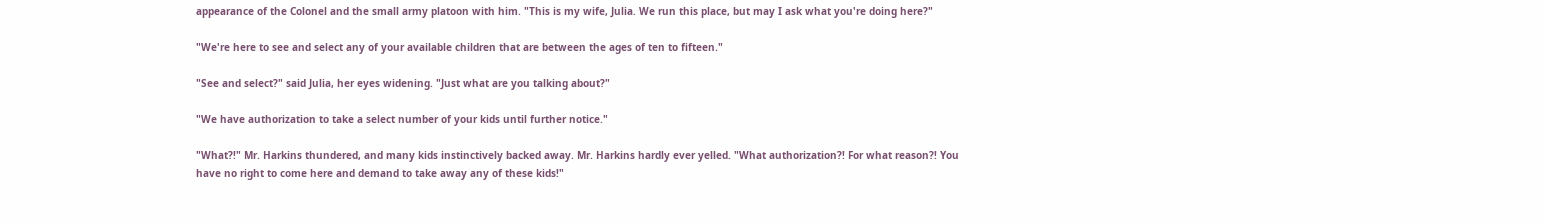appearance of the Colonel and the small army platoon with him. "This is my wife, Julia. We run this place, but may I ask what you're doing here?"

"We're here to see and select any of your available children that are between the ages of ten to fifteen."

"See and select?" said Julia, her eyes widening. "Just what are you talking about?"

"We have authorization to take a select number of your kids until further notice."

"What?!" Mr. Harkins thundered, and many kids instinctively backed away. Mr. Harkins hardly ever yelled. "What authorization?! For what reason?! You have no right to come here and demand to take away any of these kids!"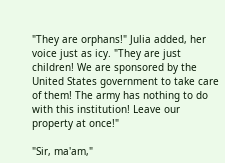"They are orphans!" Julia added, her voice just as icy. "They are just children! We are sponsored by the United States government to take care of them! The army has nothing to do with this institution! Leave our property at once!"

"Sir, ma'am,"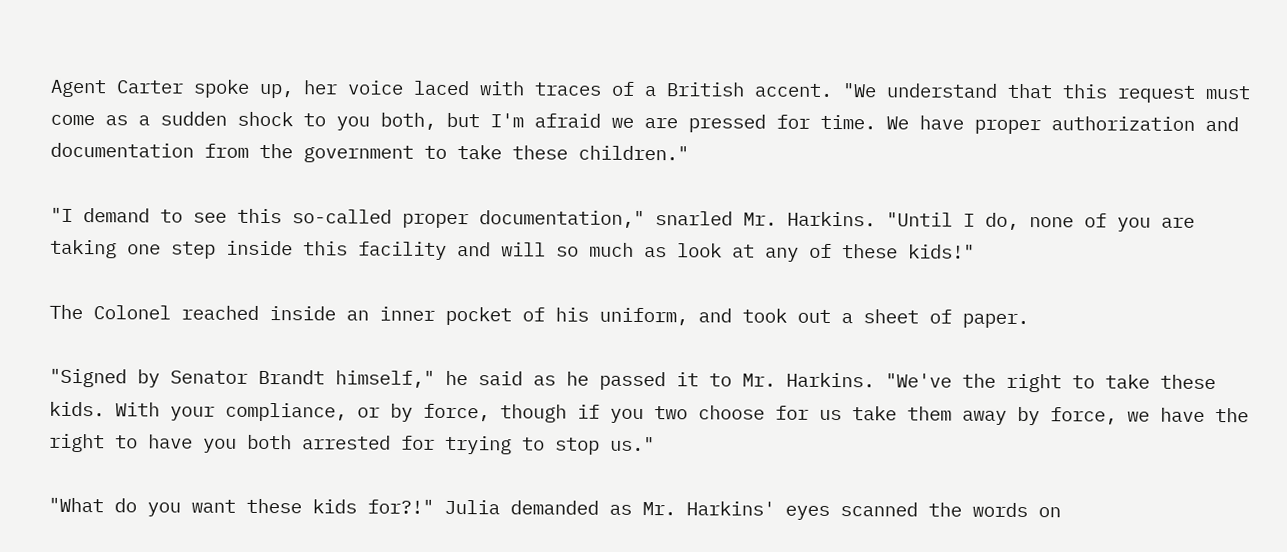Agent Carter spoke up, her voice laced with traces of a British accent. "We understand that this request must come as a sudden shock to you both, but I'm afraid we are pressed for time. We have proper authorization and documentation from the government to take these children."

"I demand to see this so-called proper documentation," snarled Mr. Harkins. "Until I do, none of you are taking one step inside this facility and will so much as look at any of these kids!"

The Colonel reached inside an inner pocket of his uniform, and took out a sheet of paper.

"Signed by Senator Brandt himself," he said as he passed it to Mr. Harkins. "We've the right to take these kids. With your compliance, or by force, though if you two choose for us take them away by force, we have the right to have you both arrested for trying to stop us."

"What do you want these kids for?!" Julia demanded as Mr. Harkins' eyes scanned the words on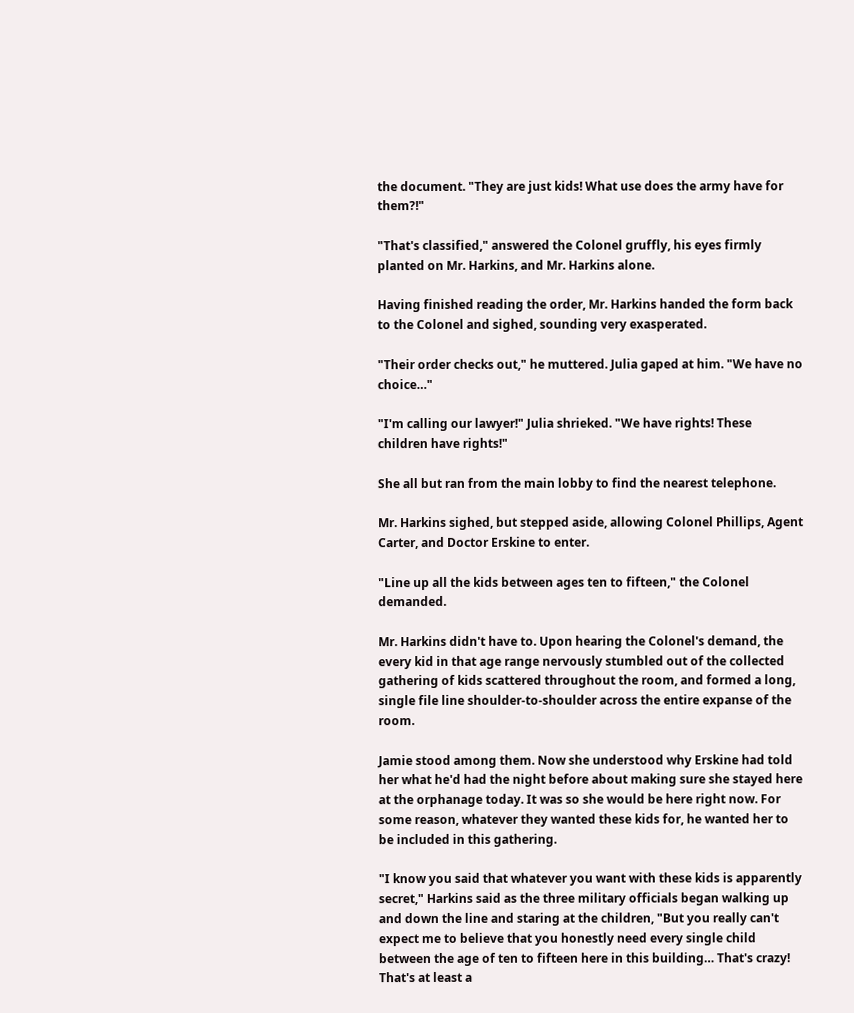the document. "They are just kids! What use does the army have for them?!"

"That's classified," answered the Colonel gruffly, his eyes firmly planted on Mr. Harkins, and Mr. Harkins alone.

Having finished reading the order, Mr. Harkins handed the form back to the Colonel and sighed, sounding very exasperated.

"Their order checks out," he muttered. Julia gaped at him. "We have no choice…"

"I'm calling our lawyer!" Julia shrieked. "We have rights! These children have rights!"

She all but ran from the main lobby to find the nearest telephone.

Mr. Harkins sighed, but stepped aside, allowing Colonel Phillips, Agent Carter, and Doctor Erskine to enter.

"Line up all the kids between ages ten to fifteen," the Colonel demanded.

Mr. Harkins didn't have to. Upon hearing the Colonel's demand, the every kid in that age range nervously stumbled out of the collected gathering of kids scattered throughout the room, and formed a long, single file line shoulder-to-shoulder across the entire expanse of the room.

Jamie stood among them. Now she understood why Erskine had told her what he'd had the night before about making sure she stayed here at the orphanage today. It was so she would be here right now. For some reason, whatever they wanted these kids for, he wanted her to be included in this gathering.

"I know you said that whatever you want with these kids is apparently secret," Harkins said as the three military officials began walking up and down the line and staring at the children, "But you really can't expect me to believe that you honestly need every single child between the age of ten to fifteen here in this building… That's crazy! That's at least a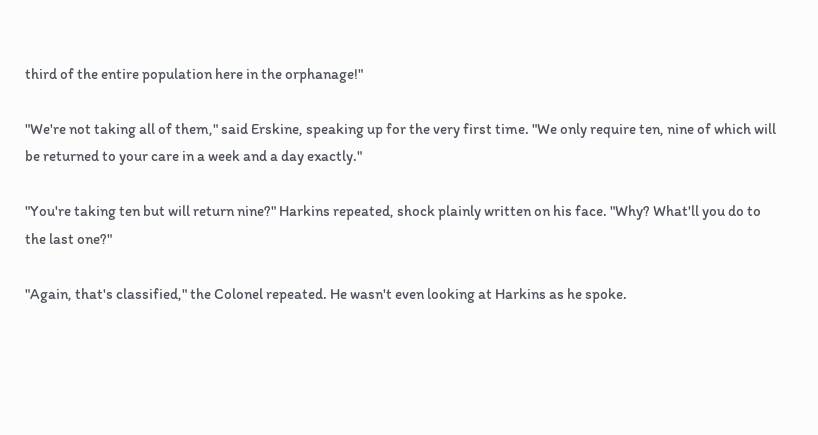third of the entire population here in the orphanage!"

"We're not taking all of them," said Erskine, speaking up for the very first time. "We only require ten, nine of which will be returned to your care in a week and a day exactly."

"You're taking ten but will return nine?" Harkins repeated, shock plainly written on his face. "Why? What'll you do to the last one?"

"Again, that's classified," the Colonel repeated. He wasn't even looking at Harkins as he spoke.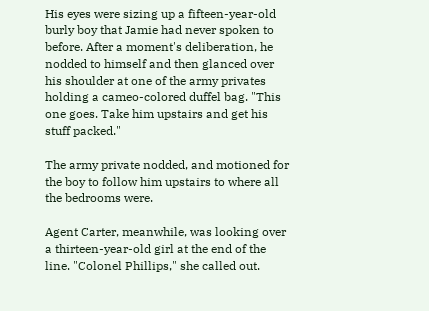His eyes were sizing up a fifteen-year-old burly boy that Jamie had never spoken to before. After a moment's deliberation, he nodded to himself and then glanced over his shoulder at one of the army privates holding a cameo-colored duffel bag. "This one goes. Take him upstairs and get his stuff packed."

The army private nodded, and motioned for the boy to follow him upstairs to where all the bedrooms were.

Agent Carter, meanwhile, was looking over a thirteen-year-old girl at the end of the line. "Colonel Phillips," she called out.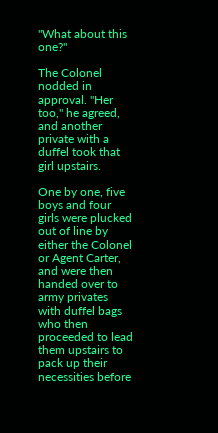"What about this one?"

The Colonel nodded in approval. "Her too," he agreed, and another private with a duffel took that girl upstairs.

One by one, five boys and four girls were plucked out of line by either the Colonel or Agent Carter, and were then handed over to army privates with duffel bags who then proceeded to lead them upstairs to pack up their necessities before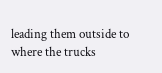leading them outside to where the trucks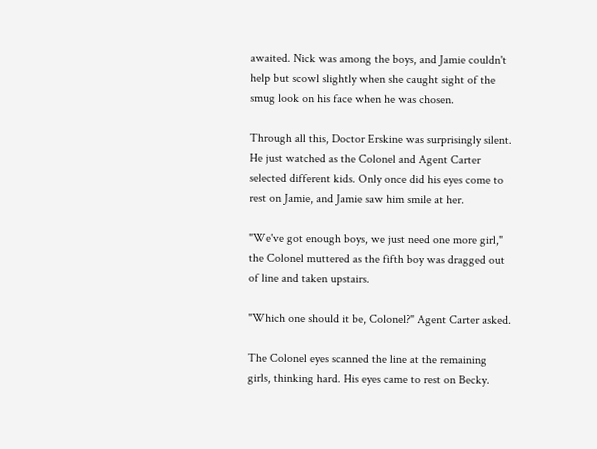awaited. Nick was among the boys, and Jamie couldn't help but scowl slightly when she caught sight of the smug look on his face when he was chosen.

Through all this, Doctor Erskine was surprisingly silent. He just watched as the Colonel and Agent Carter selected different kids. Only once did his eyes come to rest on Jamie, and Jamie saw him smile at her.

"We've got enough boys, we just need one more girl," the Colonel muttered as the fifth boy was dragged out of line and taken upstairs.

"Which one should it be, Colonel?" Agent Carter asked.

The Colonel eyes scanned the line at the remaining girls, thinking hard. His eyes came to rest on Becky.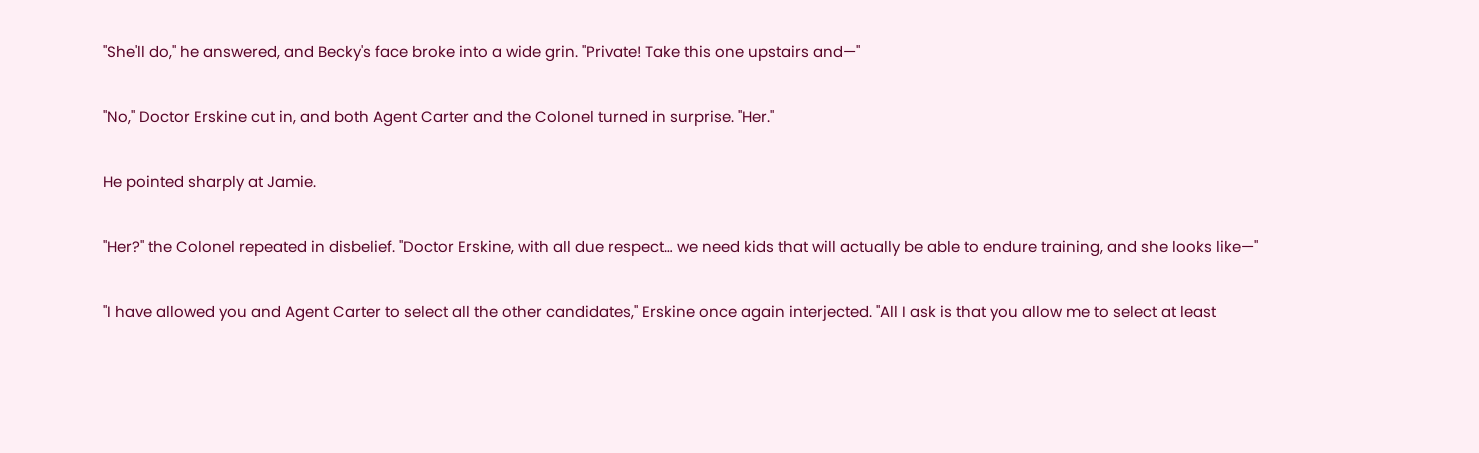"She'll do," he answered, and Becky's face broke into a wide grin. "Private! Take this one upstairs and—"

"No," Doctor Erskine cut in, and both Agent Carter and the Colonel turned in surprise. "Her."

He pointed sharply at Jamie.

"Her?" the Colonel repeated in disbelief. "Doctor Erskine, with all due respect… we need kids that will actually be able to endure training, and she looks like—"

"I have allowed you and Agent Carter to select all the other candidates," Erskine once again interjected. "All I ask is that you allow me to select at least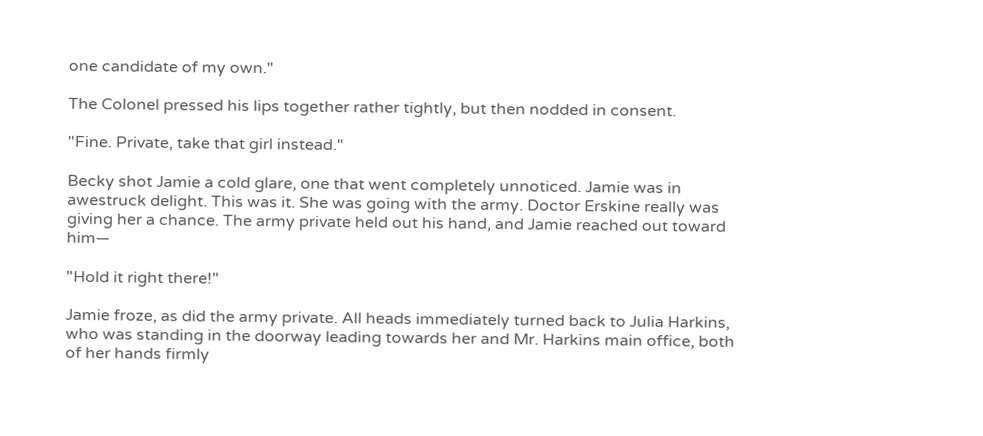one candidate of my own."

The Colonel pressed his lips together rather tightly, but then nodded in consent.

"Fine. Private, take that girl instead."

Becky shot Jamie a cold glare, one that went completely unnoticed. Jamie was in awestruck delight. This was it. She was going with the army. Doctor Erskine really was giving her a chance. The army private held out his hand, and Jamie reached out toward him—

"Hold it right there!"

Jamie froze, as did the army private. All heads immediately turned back to Julia Harkins, who was standing in the doorway leading towards her and Mr. Harkins main office, both of her hands firmly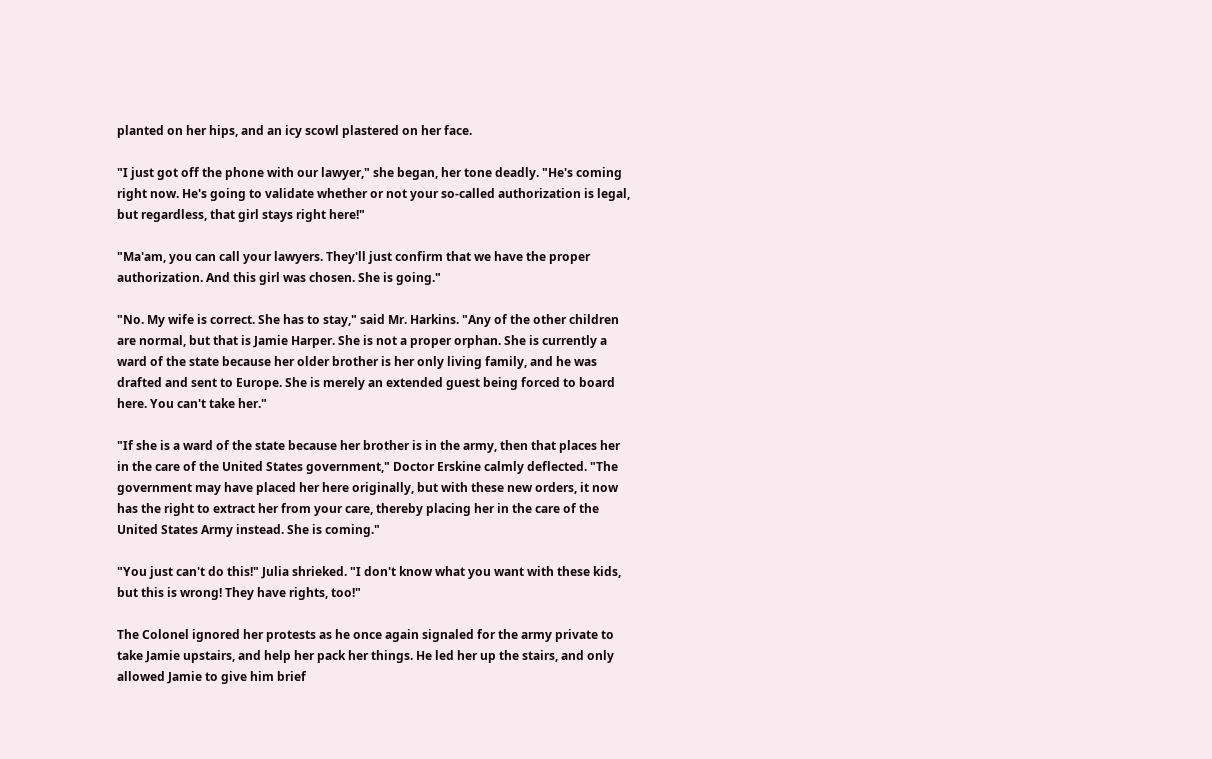planted on her hips, and an icy scowl plastered on her face.

"I just got off the phone with our lawyer," she began, her tone deadly. "He's coming right now. He's going to validate whether or not your so-called authorization is legal, but regardless, that girl stays right here!"

"Ma'am, you can call your lawyers. They'll just confirm that we have the proper authorization. And this girl was chosen. She is going."

"No. My wife is correct. She has to stay," said Mr. Harkins. "Any of the other children are normal, but that is Jamie Harper. She is not a proper orphan. She is currently a ward of the state because her older brother is her only living family, and he was drafted and sent to Europe. She is merely an extended guest being forced to board here. You can't take her."

"If she is a ward of the state because her brother is in the army, then that places her in the care of the United States government," Doctor Erskine calmly deflected. "The government may have placed her here originally, but with these new orders, it now has the right to extract her from your care, thereby placing her in the care of the United States Army instead. She is coming."

"You just can't do this!" Julia shrieked. "I don't know what you want with these kids, but this is wrong! They have rights, too!"

The Colonel ignored her protests as he once again signaled for the army private to take Jamie upstairs, and help her pack her things. He led her up the stairs, and only allowed Jamie to give him brief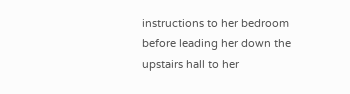instructions to her bedroom before leading her down the upstairs hall to her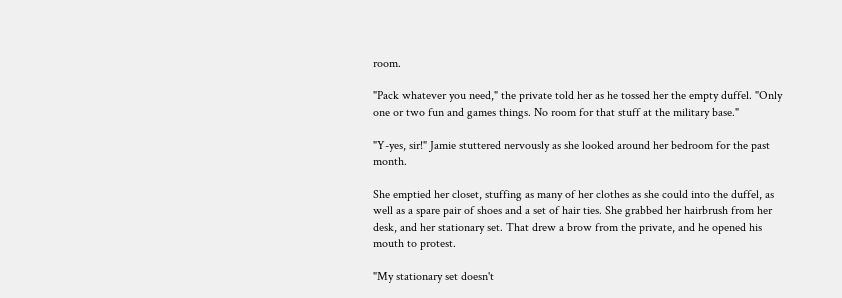room.

"Pack whatever you need," the private told her as he tossed her the empty duffel. "Only one or two fun and games things. No room for that stuff at the military base."

"Y-yes, sir!" Jamie stuttered nervously as she looked around her bedroom for the past month.

She emptied her closet, stuffing as many of her clothes as she could into the duffel, as well as a spare pair of shoes and a set of hair ties. She grabbed her hairbrush from her desk, and her stationary set. That drew a brow from the private, and he opened his mouth to protest.

"My stationary set doesn't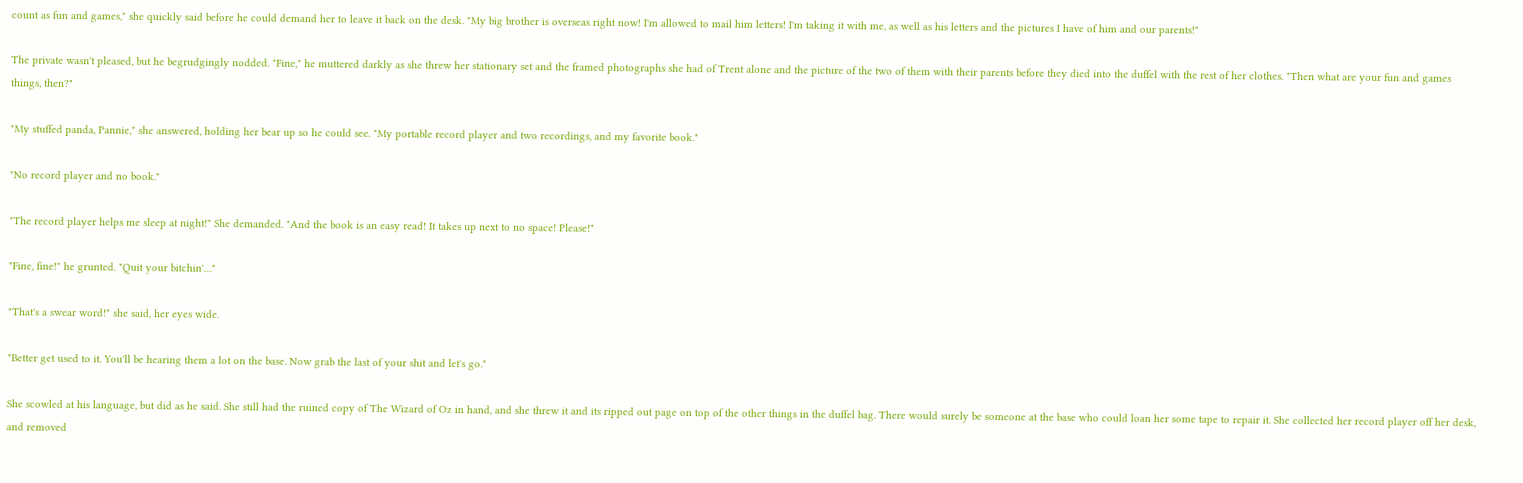count as fun and games," she quickly said before he could demand her to leave it back on the desk. "My big brother is overseas right now! I'm allowed to mail him letters! I'm taking it with me, as well as his letters and the pictures I have of him and our parents!"

The private wasn't pleased, but he begrudgingly nodded. "Fine," he muttered darkly as she threw her stationary set and the framed photographs she had of Trent alone and the picture of the two of them with their parents before they died into the duffel with the rest of her clothes. "Then what are your fun and games things, then?"

"My stuffed panda, Pannie," she answered, holding her bear up so he could see. "My portable record player and two recordings, and my favorite book."

"No record player and no book."

"The record player helps me sleep at night!" She demanded. "And the book is an easy read! It takes up next to no space! Please!"

"Fine, fine!" he grunted. "Quit your bitchin'…"

"That's a swear word!" she said, her eyes wide.

"Better get used to it. You'll be hearing them a lot on the base. Now grab the last of your shit and let's go."

She scowled at his language, but did as he said. She still had the ruined copy of The Wizard of Oz in hand, and she threw it and its ripped out page on top of the other things in the duffel bag. There would surely be someone at the base who could loan her some tape to repair it. She collected her record player off her desk, and removed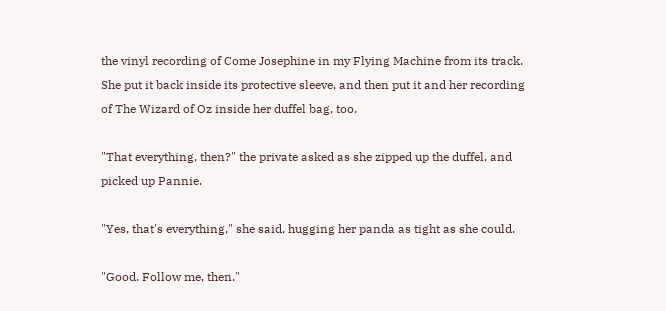the vinyl recording of Come Josephine in my Flying Machine from its track. She put it back inside its protective sleeve, and then put it and her recording of The Wizard of Oz inside her duffel bag, too.

"That everything, then?" the private asked as she zipped up the duffel, and picked up Pannie.

"Yes, that's everything," she said, hugging her panda as tight as she could.

"Good. Follow me, then."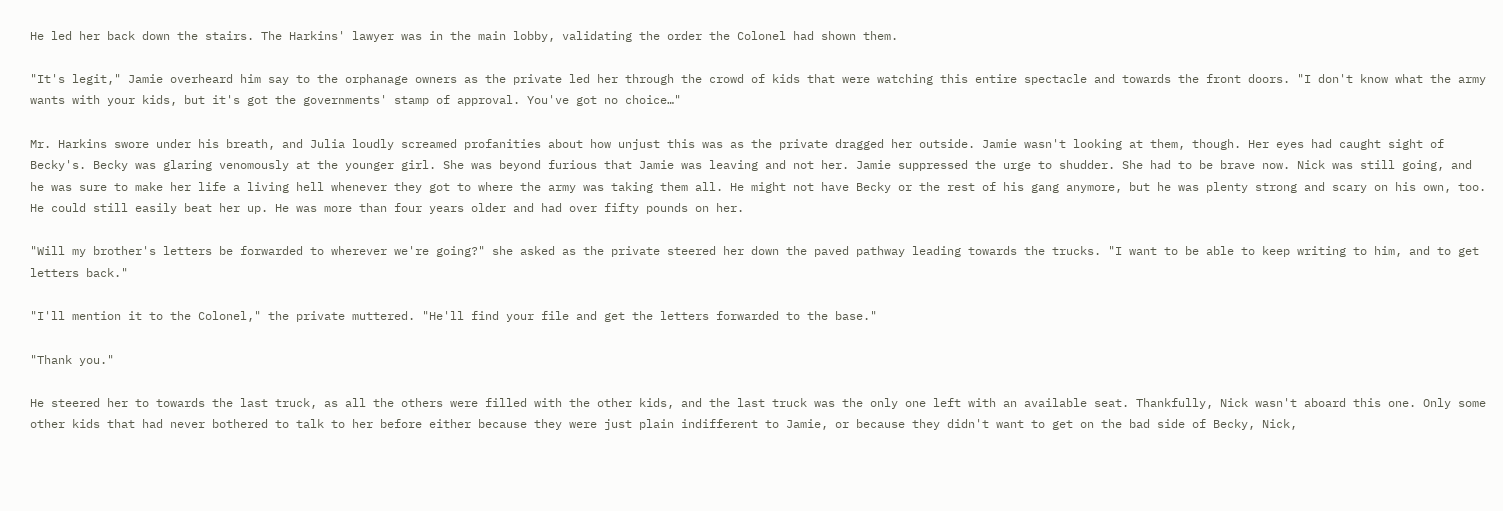He led her back down the stairs. The Harkins' lawyer was in the main lobby, validating the order the Colonel had shown them.

"It's legit," Jamie overheard him say to the orphanage owners as the private led her through the crowd of kids that were watching this entire spectacle and towards the front doors. "I don't know what the army wants with your kids, but it's got the governments' stamp of approval. You've got no choice…"

Mr. Harkins swore under his breath, and Julia loudly screamed profanities about how unjust this was as the private dragged her outside. Jamie wasn't looking at them, though. Her eyes had caught sight of Becky's. Becky was glaring venomously at the younger girl. She was beyond furious that Jamie was leaving and not her. Jamie suppressed the urge to shudder. She had to be brave now. Nick was still going, and he was sure to make her life a living hell whenever they got to where the army was taking them all. He might not have Becky or the rest of his gang anymore, but he was plenty strong and scary on his own, too. He could still easily beat her up. He was more than four years older and had over fifty pounds on her.

"Will my brother's letters be forwarded to wherever we're going?" she asked as the private steered her down the paved pathway leading towards the trucks. "I want to be able to keep writing to him, and to get letters back."

"I'll mention it to the Colonel," the private muttered. "He'll find your file and get the letters forwarded to the base."

"Thank you."

He steered her to towards the last truck, as all the others were filled with the other kids, and the last truck was the only one left with an available seat. Thankfully, Nick wasn't aboard this one. Only some other kids that had never bothered to talk to her before either because they were just plain indifferent to Jamie, or because they didn't want to get on the bad side of Becky, Nick,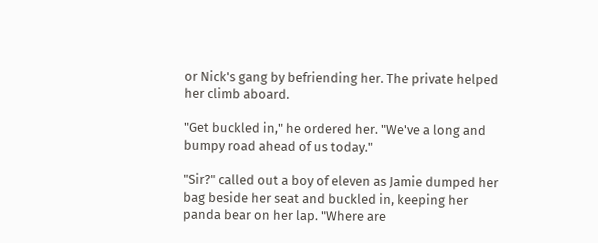or Nick's gang by befriending her. The private helped her climb aboard.

"Get buckled in," he ordered her. "We've a long and bumpy road ahead of us today."

"Sir?" called out a boy of eleven as Jamie dumped her bag beside her seat and buckled in, keeping her panda bear on her lap. "Where are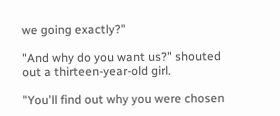we going exactly?"

"And why do you want us?" shouted out a thirteen-year-old girl.

"You'll find out why you were chosen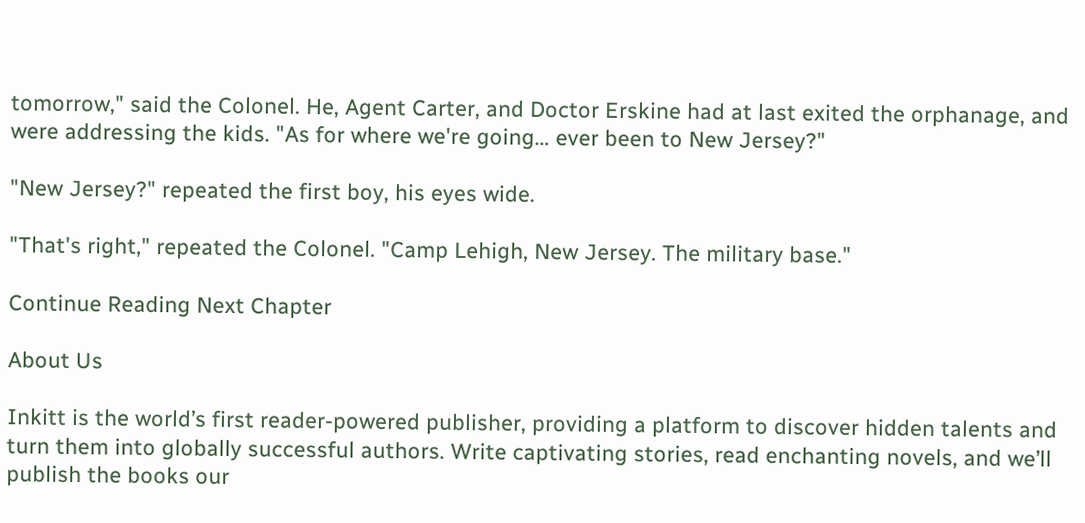tomorrow," said the Colonel. He, Agent Carter, and Doctor Erskine had at last exited the orphanage, and were addressing the kids. "As for where we're going… ever been to New Jersey?"

"New Jersey?" repeated the first boy, his eyes wide.

"That's right," repeated the Colonel. "Camp Lehigh, New Jersey. The military base."

Continue Reading Next Chapter

About Us

Inkitt is the world’s first reader-powered publisher, providing a platform to discover hidden talents and turn them into globally successful authors. Write captivating stories, read enchanting novels, and we’ll publish the books our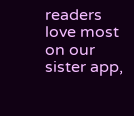readers love most on our sister app,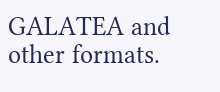GALATEA and other formats.